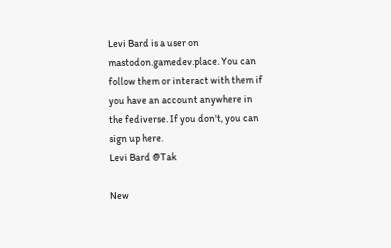Levi Bard is a user on mastodon.gamedev.place. You can follow them or interact with them if you have an account anywhere in the fediverse. If you don't, you can sign up here.
Levi Bard @Tak

New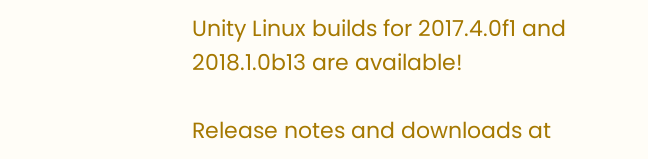Unity Linux builds for 2017.4.0f1 and 2018.1.0b13 are available!

Release notes and downloads at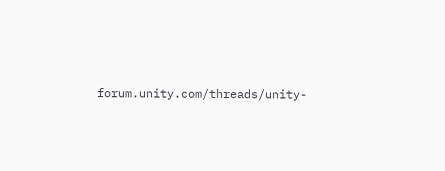forum.unity.com/threads/unity-